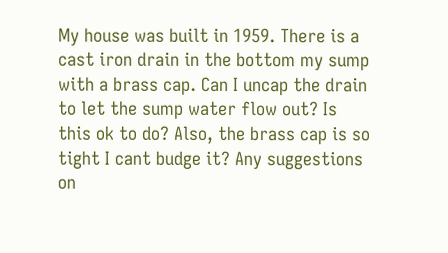My house was built in 1959. There is a cast iron drain in the bottom my sump with a brass cap. Can I uncap the drain to let the sump water flow out? Is this ok to do? Also, the brass cap is so tight I cant budge it? Any suggestions on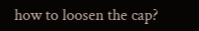how to loosen the cap?